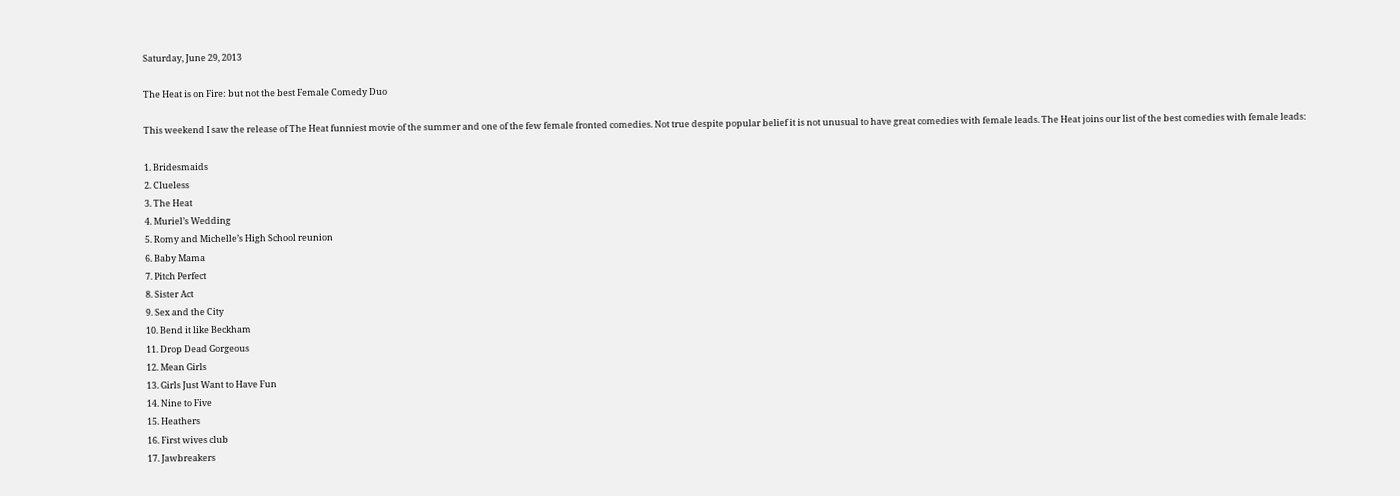Saturday, June 29, 2013

The Heat is on Fire: but not the best Female Comedy Duo

This weekend I saw the release of The Heat funniest movie of the summer and one of the few female fronted comedies. Not true despite popular belief it is not unusual to have great comedies with female leads. The Heat joins our list of the best comedies with female leads:

1. Bridesmaids
2. Clueless
3. The Heat
4. Muriel’s Wedding
5. Romy and Michelle’s High School reunion
6. Baby Mama
7. Pitch Perfect
8. Sister Act
9. Sex and the City
10. Bend it like Beckham
11. Drop Dead Gorgeous
12. Mean Girls
13. Girls Just Want to Have Fun
14. Nine to Five
15. Heathers
16. First wives club
17. Jawbreakers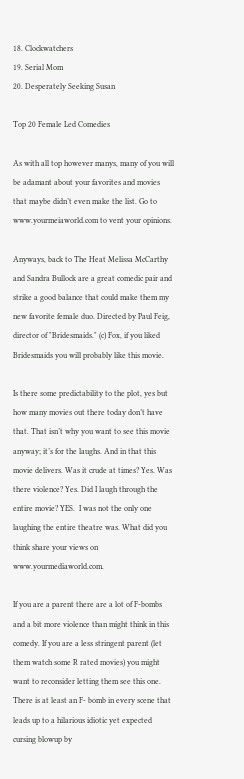18. Clockwatchers
19. Serial Mom
20. Desperately Seeking Susan

Top 20 Female Led Comedies

As with all top however manys, many of you will be adamant about your favorites and movies that maybe didn’t even make the list. Go to www.yourmeiaworld.com to vent your opinions.

Anyways, back to The Heat Melissa McCarthy and Sandra Bullock are a great comedic pair and strike a good balance that could make them my new favorite female duo. Directed by Paul Feig, director of "Bridesmaids." (c) Fox, if you liked Bridesmaids you will probably like this movie.

Is there some predictability to the plot, yes but how many movies out there today don’t have that. That isn’t why you want to see this movie anyway; it’s for the laughs. And in that this movie delivers. Was it crude at times? Yes. Was there violence? Yes. Did I laugh through the entire movie? YES.  I was not the only one laughing the entire theatre was. What did you think share your views on www.yourmediaworld.com.

If you are a parent there are a lot of F-bombs and a bit more violence than might think in this comedy. If you are a less stringent parent (let them watch some R rated movies) you might want to reconsider letting them see this one. There is at least an F- bomb in every scene that leads up to a hilarious idiotic yet expected cursing blowup by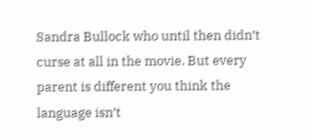Sandra Bullock who until then didn’t curse at all in the movie. But every parent is different you think the language isn’t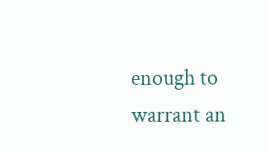enough to warrant an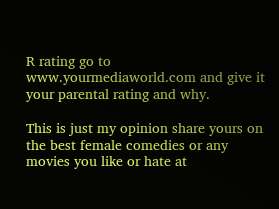R rating go to www.yourmediaworld.com and give it your parental rating and why.

This is just my opinion share yours on the best female comedies or any movies you like or hate at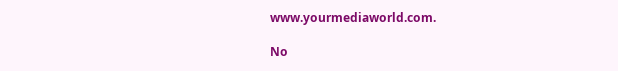www.yourmediaworld.com.

No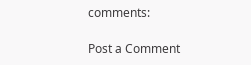comments:

Post a Comment